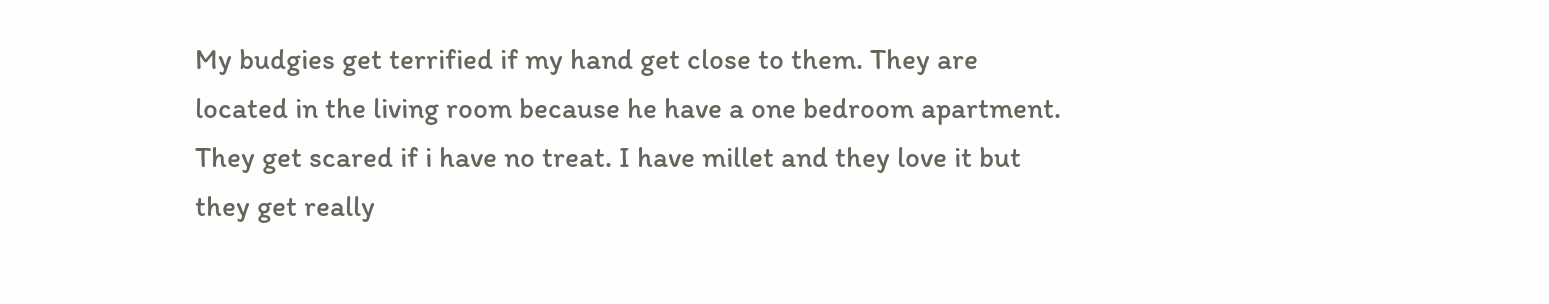My budgies get terrified if my hand get close to them. They are located in the living room because he have a one bedroom apartment. They get scared if i have no treat. I have millet and they love it but they get really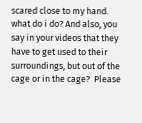scared close to my hand. what do i do? And also, you say in your videos that they have to get used to their surroundings, but out of the cage or in the cage?  Please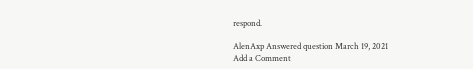respond.

AlenAxp Answered question March 19, 2021
Add a Comment